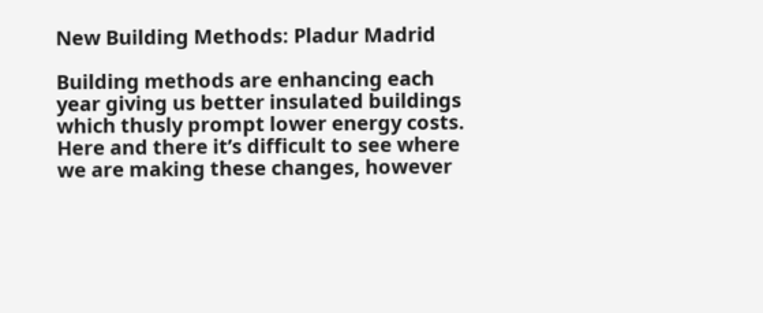New Building Methods: Pladur Madrid

Building methods are enhancing each year giving us better insulated buildings which thusly prompt lower energy costs. Here and there it’s difficult to see where we are making these changes, however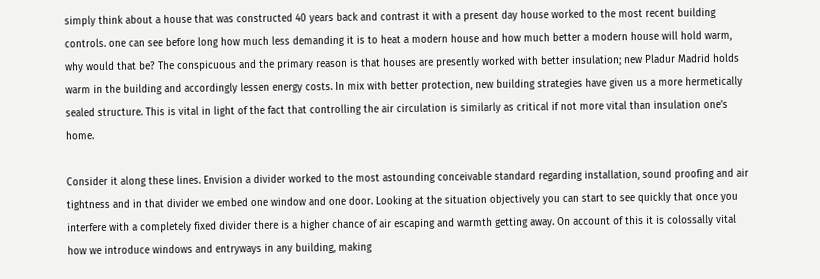simply think about a house that was constructed 40 years back and contrast it with a present day house worked to the most recent building controls. one can see before long how much less demanding it is to heat a modern house and how much better a modern house will hold warm, why would that be? The conspicuous and the primary reason is that houses are presently worked with better insulation; new Pladur Madrid holds warm in the building and accordingly lessen energy costs. In mix with better protection, new building strategies have given us a more hermetically sealed structure. This is vital in light of the fact that controlling the air circulation is similarly as critical if not more vital than insulation one’s home.

Consider it along these lines. Envision a divider worked to the most astounding conceivable standard regarding installation, sound proofing and air tightness and in that divider we embed one window and one door. Looking at the situation objectively you can start to see quickly that once you interfere with a completely fixed divider there is a higher chance of air escaping and warmth getting away. On account of this it is colossally vital how we introduce windows and entryways in any building, making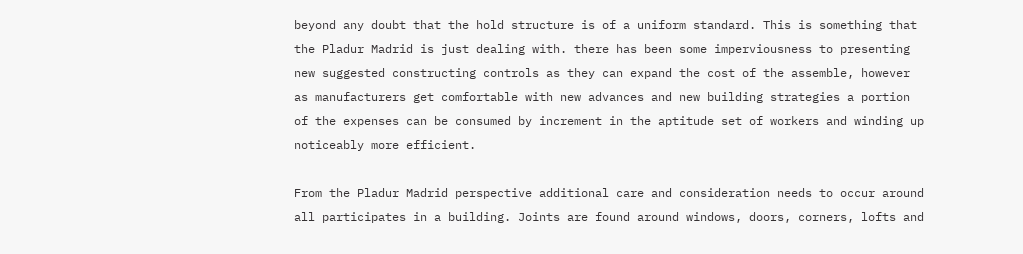beyond any doubt that the hold structure is of a uniform standard. This is something that the Pladur Madrid is just dealing with. there has been some imperviousness to presenting new suggested constructing controls as they can expand the cost of the assemble, however as manufacturers get comfortable with new advances and new building strategies a portion of the expenses can be consumed by increment in the aptitude set of workers and winding up noticeably more efficient.

From the Pladur Madrid perspective additional care and consideration needs to occur around all participates in a building. Joints are found around windows, doors, corners, lofts and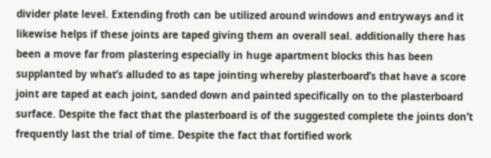divider plate level. Extending froth can be utilized around windows and entryways and it likewise helps if these joints are taped giving them an overall seal. additionally there has been a move far from plastering especially in huge apartment blocks this has been supplanted by what’s alluded to as tape jointing whereby plasterboard’s that have a score joint are taped at each joint, sanded down and painted specifically on to the plasterboard surface. Despite the fact that the plasterboard is of the suggested complete the joints don’t frequently last the trial of time. Despite the fact that fortified work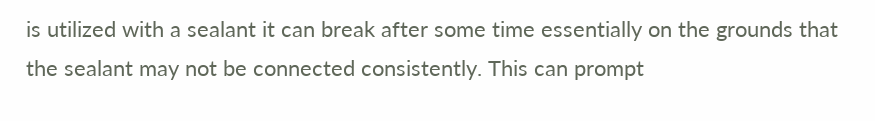is utilized with a sealant it can break after some time essentially on the grounds that the sealant may not be connected consistently. This can prompt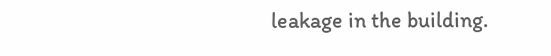leakage in the building.